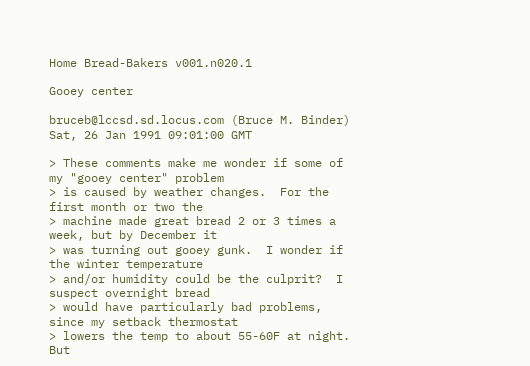Home Bread-Bakers v001.n020.1

Gooey center

bruceb@lccsd.sd.locus.com (Bruce M. Binder)
Sat, 26 Jan 1991 09:01:00 GMT

> These comments make me wonder if some of my "gooey center" problem
> is caused by weather changes.  For the first month or two the
> machine made great bread 2 or 3 times a week, but by December it
> was turning out gooey gunk.  I wonder if the winter temperature
> and/or humidity could be the culprit?  I suspect overnight bread
> would have particularly bad problems, since my setback thermostat
> lowers the temp to about 55-60F at night.  But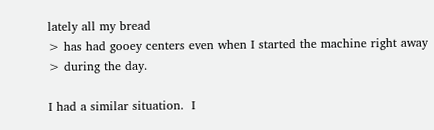lately all my bread
> has had gooey centers even when I started the machine right away
> during the day.

I had a similar situation.  I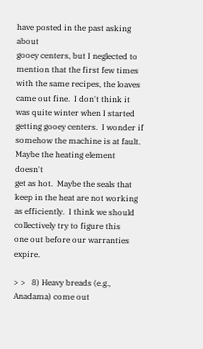have posted in the past asking about
gooey centers, but I neglected to mention that the first few times
with the same recipes, the loaves came out fine.  I don't think it
was quite winter when I started getting gooey centers.  I wonder if
somehow the machine is at fault.  Maybe the heating element doesn't
get as hot.  Maybe the seals that keep in the heat are not working
as efficiently.  I think we should collectively try to figure this
one out before our warranties expire.

> >   8) Heavy breads (e.g., Anadama) come out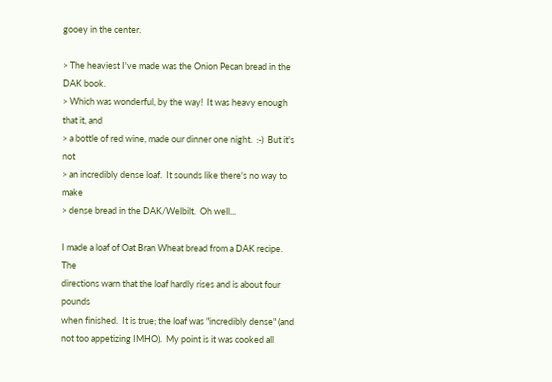gooey in the center.

> The heaviest I've made was the Onion Pecan bread in the DAK book.
> Which was wonderful, by the way!  It was heavy enough that it, and
> a bottle of red wine, made our dinner one night.  :-)  But it's not
> an incredibly dense loaf.  It sounds like there's no way to make
> dense bread in the DAK/Welbilt.  Oh well...

I made a loaf of Oat Bran Wheat bread from a DAK recipe.  The
directions warn that the loaf hardly rises and is about four pounds
when finished.  It is true; the loaf was "incredibly dense" (and
not too appetizing IMHO).  My point is it was cooked all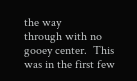the way
through with no gooey center.  This was in the first few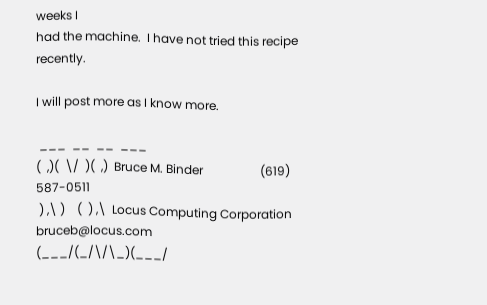weeks I
had the machine.  I have not tried this recipe recently.

I will post more as I know more.

 ___  __  __  ___
(  ,)(  \/  )(  ,)  Bruce M. Binder                   (619) 587-0511
 ) ,\ )    (  ) ,\  Locus Computing Corporation     bruceb@locus.com
(___/(_/\/\_)(___/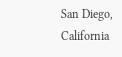San Diego, California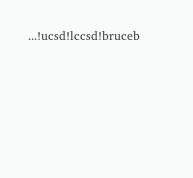...!ucsd!lccsd!bruceb